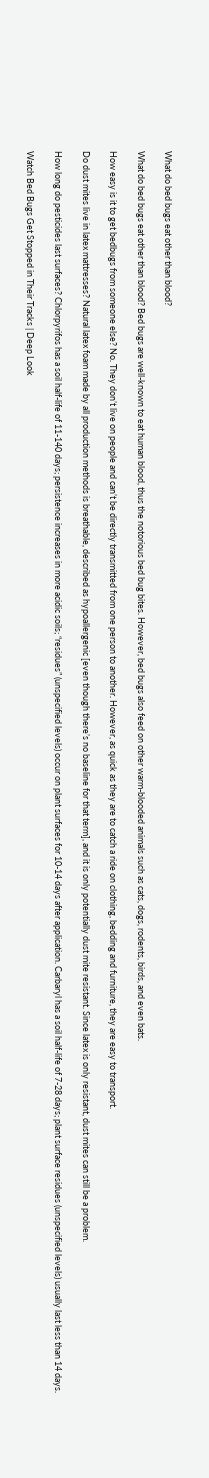What do bed bugs eat other than blood?

What do bed bugs eat other than blood? Bed bugs are well-known to eat human blood, thus the notorious bed bug bites. However, bed bugs also feed on other warm-blooded animals such as cats, dogs, rodents, birds, and even bats.

How easy is it to get bedbugs from someone else? No. They don’t live on people and can’t be directly transmitted from one person to another. However, as quick as they are to catch a ride on clothing, bedding and furniture, they are easy to transport.

Do dust mites live in latex mattresses? Natural latex foam made by all production methods is breathable, described as hypoallergenic [even though there’s no baseline for that term], and it is only potentially dust mite resistant. Since latex is only resistant, dust mites can still be a problem.

How long do pesticides last surfaces? Chlorpyrifos has a soil half-life of 11-140 days; persistence increases in more acidic soils; “residues” (unspecified levels) occur on plant surfaces for 10-14 days after application. Carbaryl has a soil half-life of 7-28 days; plant surface residues (unspecified levels) usually last less than 14 days.

Watch Bed Bugs Get Stopped in Their Tracks | Deep Look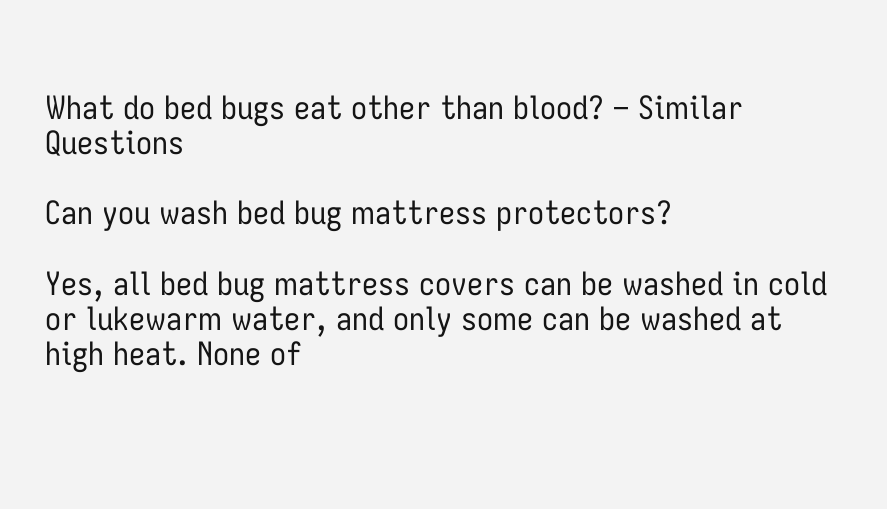What do bed bugs eat other than blood? – Similar Questions

Can you wash bed bug mattress protectors?

Yes, all bed bug mattress covers can be washed in cold or lukewarm water, and only some can be washed at high heat. None of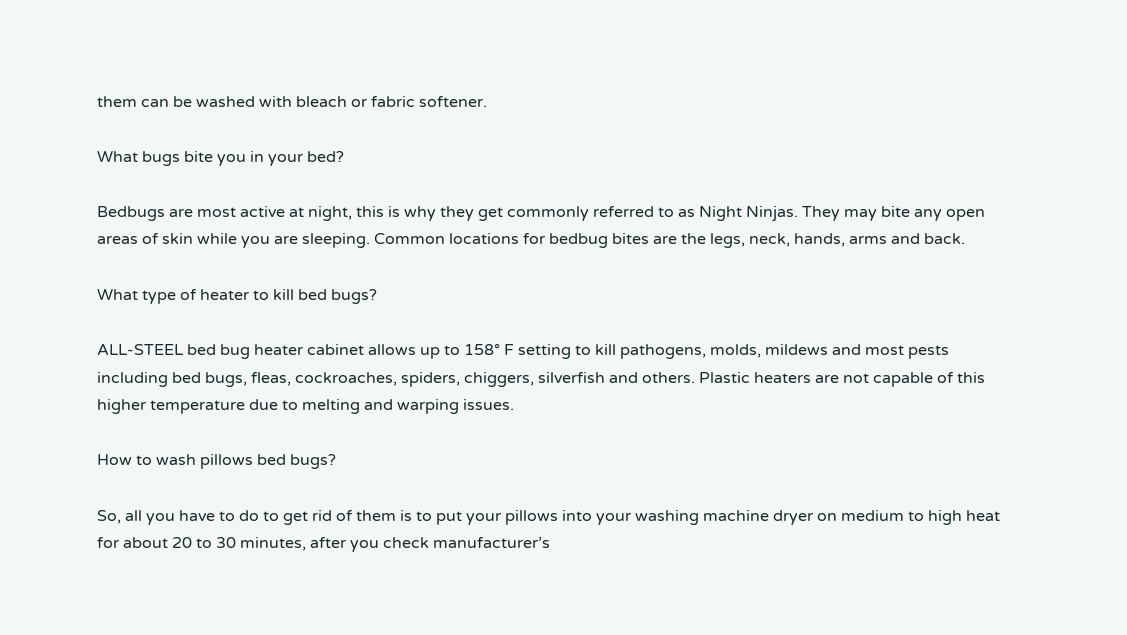them can be washed with bleach or fabric softener.

What bugs bite you in your bed?

Bedbugs are most active at night, this is why they get commonly referred to as Night Ninjas. They may bite any open areas of skin while you are sleeping. Common locations for bedbug bites are the legs, neck, hands, arms and back.

What type of heater to kill bed bugs?

ALL-STEEL bed bug heater cabinet allows up to 158° F setting to kill pathogens, molds, mildews and most pests including bed bugs, fleas, cockroaches, spiders, chiggers, silverfish and others. Plastic heaters are not capable of this higher temperature due to melting and warping issues.

How to wash pillows bed bugs?

So, all you have to do to get rid of them is to put your pillows into your washing machine dryer on medium to high heat for about 20 to 30 minutes, after you check manufacturer’s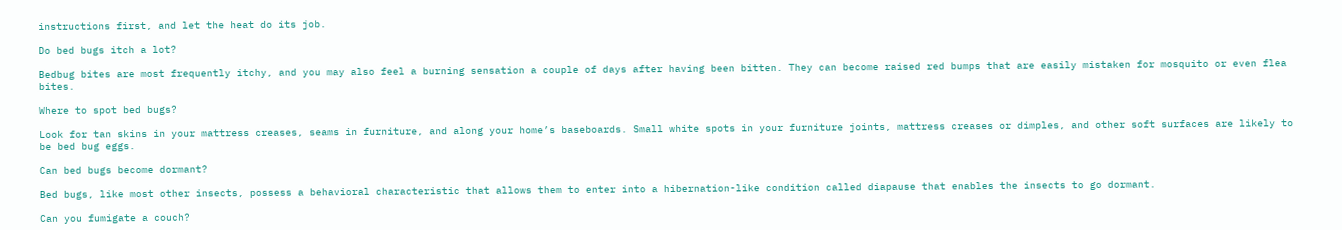instructions first, and let the heat do its job.

Do bed bugs itch a lot?

Bedbug bites are most frequently itchy, and you may also feel a burning sensation a couple of days after having been bitten. They can become raised red bumps that are easily mistaken for mosquito or even flea bites.

Where to spot bed bugs?

Look for tan skins in your mattress creases, seams in furniture, and along your home’s baseboards. Small white spots in your furniture joints, mattress creases or dimples, and other soft surfaces are likely to be bed bug eggs.

Can bed bugs become dormant?

Bed bugs, like most other insects, possess a behavioral characteristic that allows them to enter into a hibernation-like condition called diapause that enables the insects to go dormant.

Can you fumigate a couch?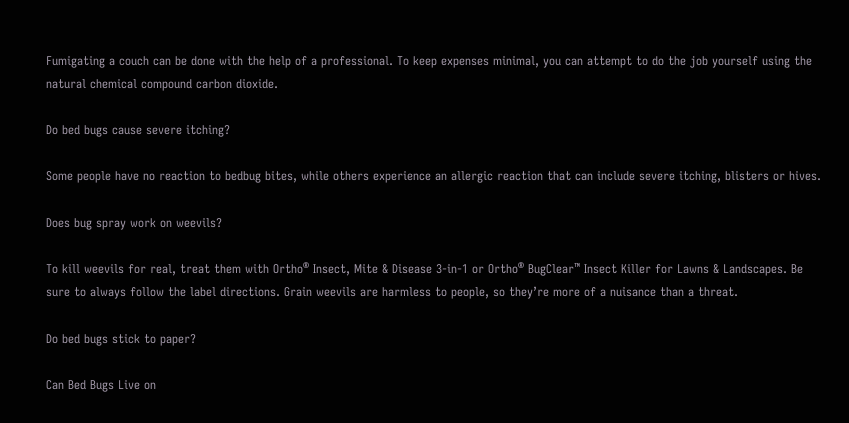Fumigating a couch can be done with the help of a professional. To keep expenses minimal, you can attempt to do the job yourself using the natural chemical compound carbon dioxide.

Do bed bugs cause severe itching?

Some people have no reaction to bedbug bites, while others experience an allergic reaction that can include severe itching, blisters or hives.

Does bug spray work on weevils?

To kill weevils for real, treat them with Ortho® Insect, Mite & Disease 3-in-1 or Ortho® BugClear™ Insect Killer for Lawns & Landscapes. Be sure to always follow the label directions. Grain weevils are harmless to people, so they’re more of a nuisance than a threat.

Do bed bugs stick to paper?

Can Bed Bugs Live on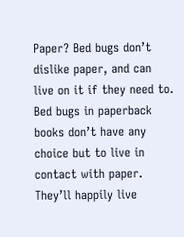Paper? Bed bugs don’t dislike paper, and can live on it if they need to. Bed bugs in paperback books don’t have any choice but to live in contact with paper. They’ll happily live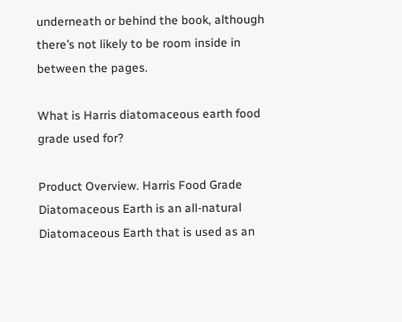underneath or behind the book, although there’s not likely to be room inside in between the pages.

What is Harris diatomaceous earth food grade used for?

Product Overview. Harris Food Grade Diatomaceous Earth is an all-natural Diatomaceous Earth that is used as an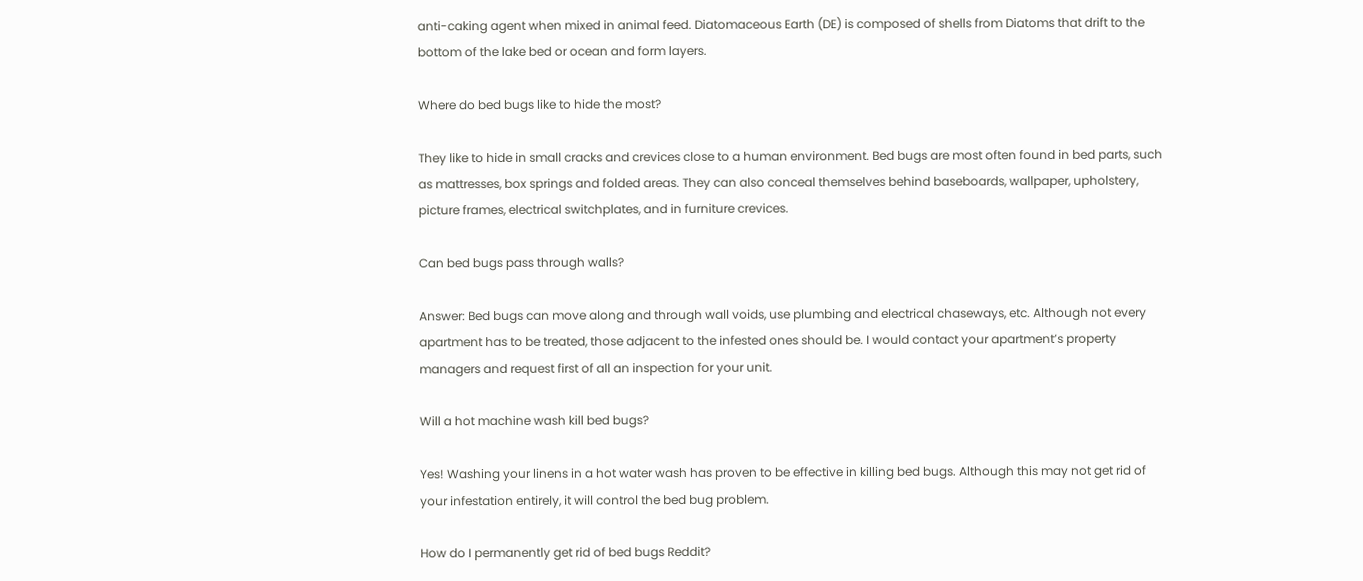anti-caking agent when mixed in animal feed. Diatomaceous Earth (DE) is composed of shells from Diatoms that drift to the bottom of the lake bed or ocean and form layers.

Where do bed bugs like to hide the most?

They like to hide in small cracks and crevices close to a human environment. Bed bugs are most often found in bed parts, such as mattresses, box springs and folded areas. They can also conceal themselves behind baseboards, wallpaper, upholstery, picture frames, electrical switchplates, and in furniture crevices.

Can bed bugs pass through walls?

Answer: Bed bugs can move along and through wall voids, use plumbing and electrical chaseways, etc. Although not every apartment has to be treated, those adjacent to the infested ones should be. I would contact your apartment’s property managers and request first of all an inspection for your unit.

Will a hot machine wash kill bed bugs?

Yes! Washing your linens in a hot water wash has proven to be effective in killing bed bugs. Although this may not get rid of your infestation entirely, it will control the bed bug problem.

How do I permanently get rid of bed bugs Reddit?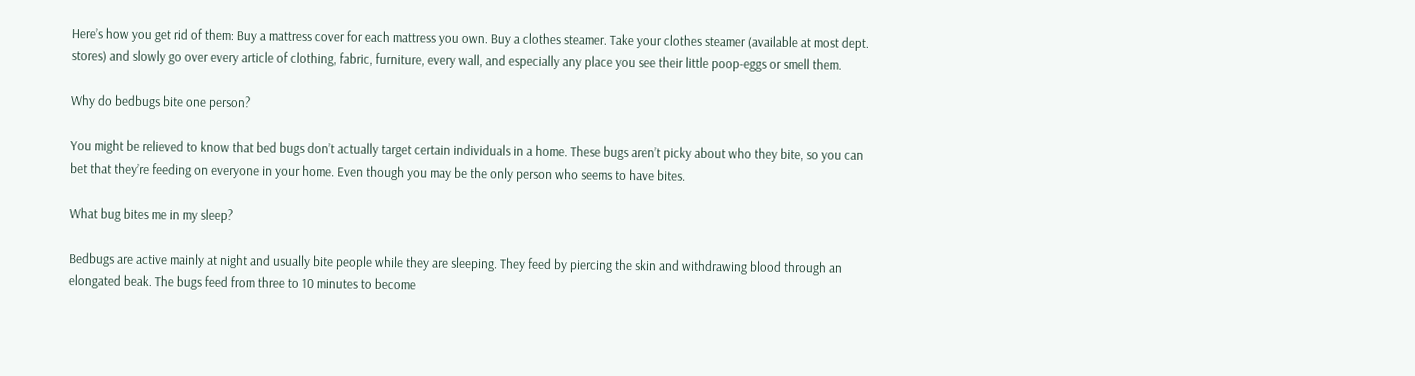Here’s how you get rid of them: Buy a mattress cover for each mattress you own. Buy a clothes steamer. Take your clothes steamer (available at most dept. stores) and slowly go over every article of clothing, fabric, furniture, every wall, and especially any place you see their little poop-eggs or smell them.

Why do bedbugs bite one person?

You might be relieved to know that bed bugs don’t actually target certain individuals in a home. These bugs aren’t picky about who they bite, so you can bet that they’re feeding on everyone in your home. Even though you may be the only person who seems to have bites.

What bug bites me in my sleep?

Bedbugs are active mainly at night and usually bite people while they are sleeping. They feed by piercing the skin and withdrawing blood through an elongated beak. The bugs feed from three to 10 minutes to become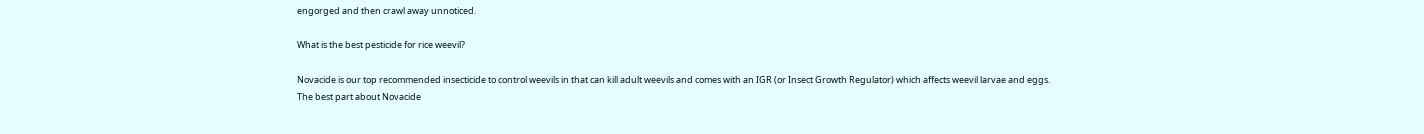engorged and then crawl away unnoticed.

What is the best pesticide for rice weevil?

Novacide is our top recommended insecticide to control weevils in that can kill adult weevils and comes with an IGR (or Insect Growth Regulator) which affects weevil larvae and eggs. The best part about Novacide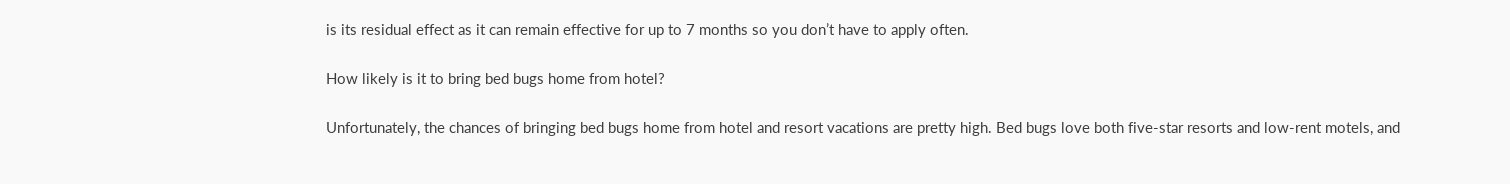is its residual effect as it can remain effective for up to 7 months so you don’t have to apply often.

How likely is it to bring bed bugs home from hotel?

Unfortunately, the chances of bringing bed bugs home from hotel and resort vacations are pretty high. Bed bugs love both five-star resorts and low-rent motels, and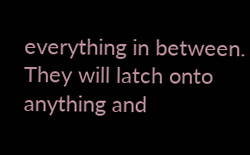everything in between. They will latch onto anything and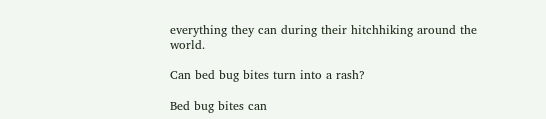everything they can during their hitchhiking around the world.

Can bed bug bites turn into a rash?

Bed bug bites can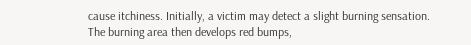cause itchiness. Initially, a victim may detect a slight burning sensation. The burning area then develops red bumps,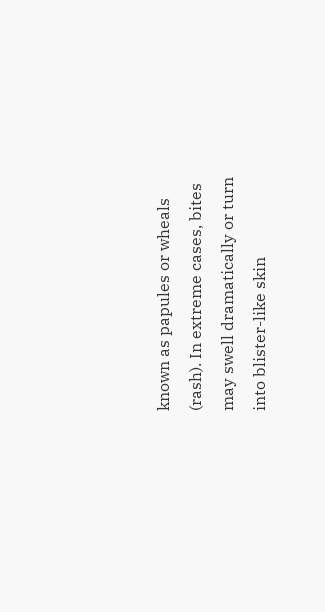known as papules or wheals (rash). In extreme cases, bites may swell dramatically or turn into blister-like skin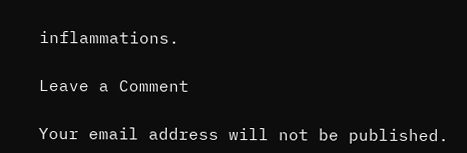inflammations.

Leave a Comment

Your email address will not be published.